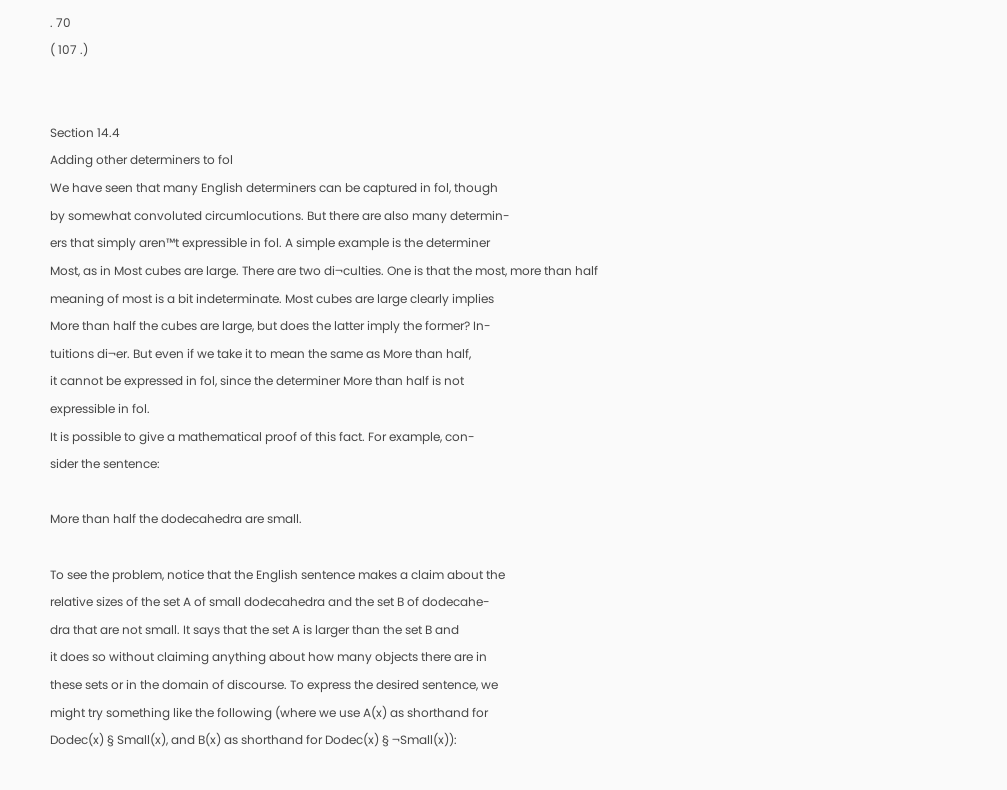. 70
( 107 .)


Section 14.4
Adding other determiners to fol
We have seen that many English determiners can be captured in fol, though
by somewhat convoluted circumlocutions. But there are also many determin-
ers that simply aren™t expressible in fol. A simple example is the determiner
Most, as in Most cubes are large. There are two di¬culties. One is that the most, more than half
meaning of most is a bit indeterminate. Most cubes are large clearly implies
More than half the cubes are large, but does the latter imply the former? In-
tuitions di¬er. But even if we take it to mean the same as More than half,
it cannot be expressed in fol, since the determiner More than half is not
expressible in fol.
It is possible to give a mathematical proof of this fact. For example, con-
sider the sentence:

More than half the dodecahedra are small.

To see the problem, notice that the English sentence makes a claim about the
relative sizes of the set A of small dodecahedra and the set B of dodecahe-
dra that are not small. It says that the set A is larger than the set B and
it does so without claiming anything about how many objects there are in
these sets or in the domain of discourse. To express the desired sentence, we
might try something like the following (where we use A(x) as shorthand for
Dodec(x) § Small(x), and B(x) as shorthand for Dodec(x) § ¬Small(x)):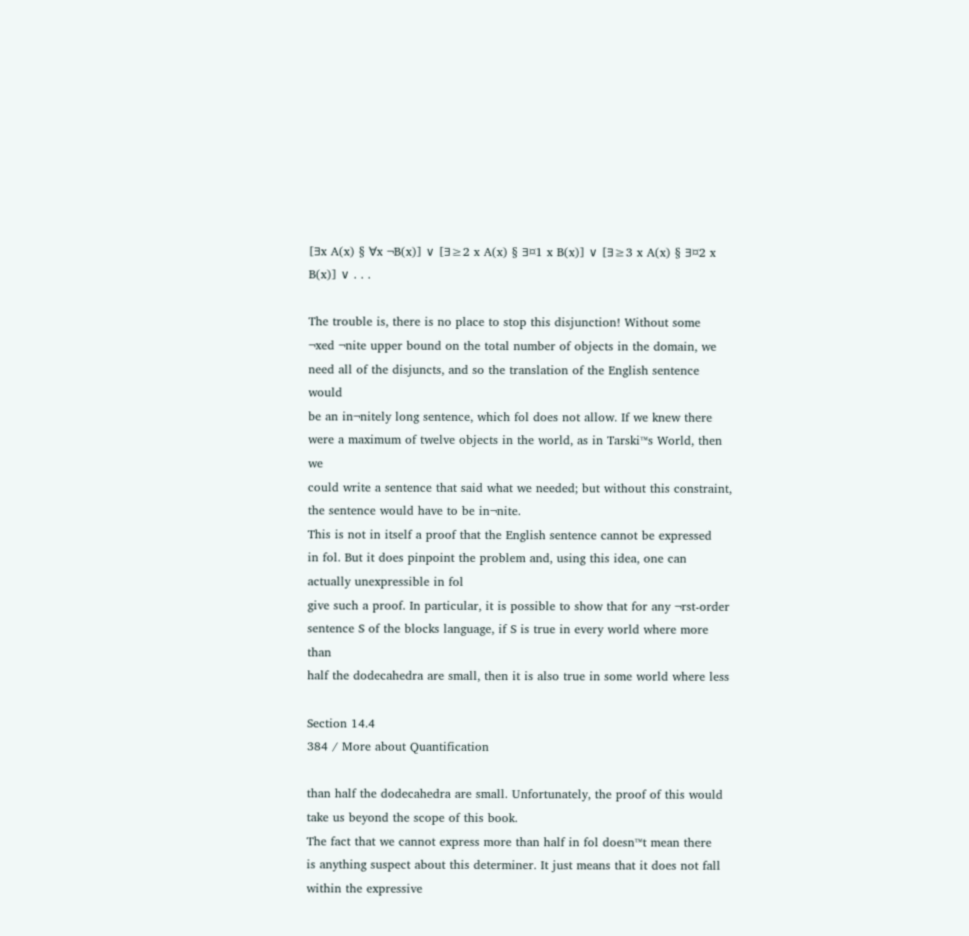[∃x A(x) § ∀x ¬B(x)] ∨ [∃≥2 x A(x) § ∃¤1 x B(x)] ∨ [∃≥3 x A(x) § ∃¤2 x B(x)] ∨ . . .

The trouble is, there is no place to stop this disjunction! Without some
¬xed ¬nite upper bound on the total number of objects in the domain, we
need all of the disjuncts, and so the translation of the English sentence would
be an in¬nitely long sentence, which fol does not allow. If we knew there
were a maximum of twelve objects in the world, as in Tarski™s World, then we
could write a sentence that said what we needed; but without this constraint,
the sentence would have to be in¬nite.
This is not in itself a proof that the English sentence cannot be expressed
in fol. But it does pinpoint the problem and, using this idea, one can actually unexpressible in fol
give such a proof. In particular, it is possible to show that for any ¬rst-order
sentence S of the blocks language, if S is true in every world where more than
half the dodecahedra are small, then it is also true in some world where less

Section 14.4
384 / More about Quantification

than half the dodecahedra are small. Unfortunately, the proof of this would
take us beyond the scope of this book.
The fact that we cannot express more than half in fol doesn™t mean there
is anything suspect about this determiner. It just means that it does not fall
within the expressive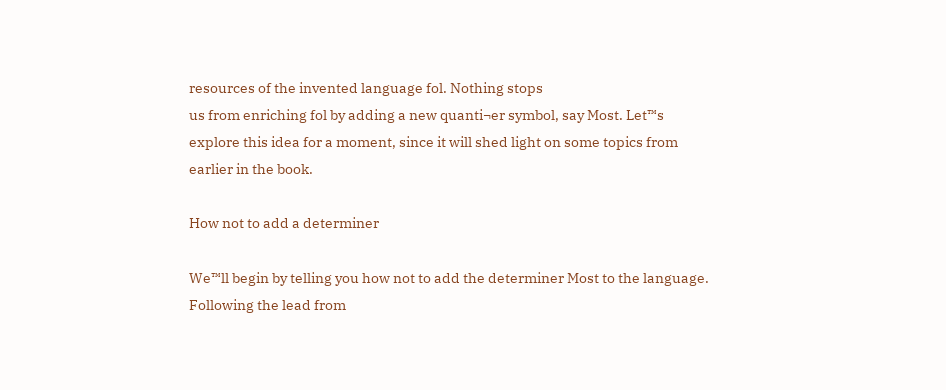resources of the invented language fol. Nothing stops
us from enriching fol by adding a new quanti¬er symbol, say Most. Let™s
explore this idea for a moment, since it will shed light on some topics from
earlier in the book.

How not to add a determiner

We™ll begin by telling you how not to add the determiner Most to the language.
Following the lead from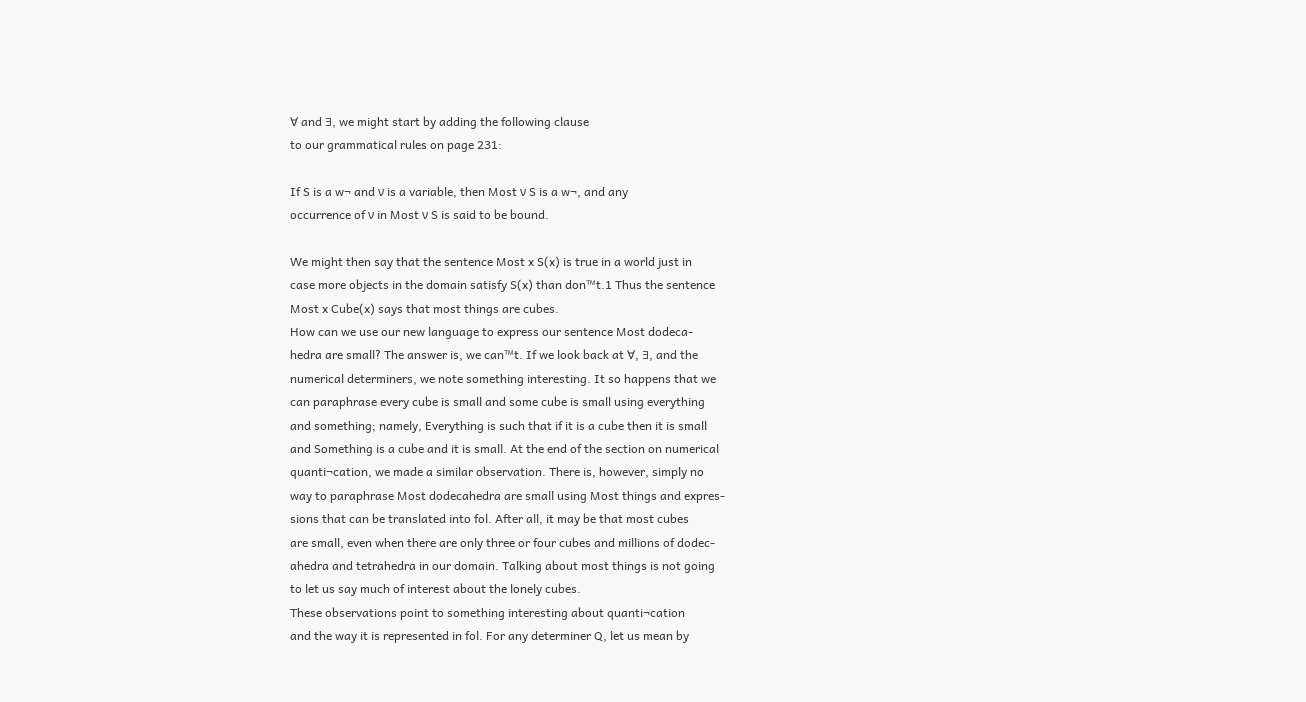∀ and ∃, we might start by adding the following clause
to our grammatical rules on page 231:

If S is a w¬ and ν is a variable, then Most ν S is a w¬, and any
occurrence of ν in Most ν S is said to be bound.

We might then say that the sentence Most x S(x) is true in a world just in
case more objects in the domain satisfy S(x) than don™t.1 Thus the sentence
Most x Cube(x) says that most things are cubes.
How can we use our new language to express our sentence Most dodeca-
hedra are small? The answer is, we can™t. If we look back at ∀, ∃, and the
numerical determiners, we note something interesting. It so happens that we
can paraphrase every cube is small and some cube is small using everything
and something; namely, Everything is such that if it is a cube then it is small
and Something is a cube and it is small. At the end of the section on numerical
quanti¬cation, we made a similar observation. There is, however, simply no
way to paraphrase Most dodecahedra are small using Most things and expres-
sions that can be translated into fol. After all, it may be that most cubes
are small, even when there are only three or four cubes and millions of dodec-
ahedra and tetrahedra in our domain. Talking about most things is not going
to let us say much of interest about the lonely cubes.
These observations point to something interesting about quanti¬cation
and the way it is represented in fol. For any determiner Q, let us mean by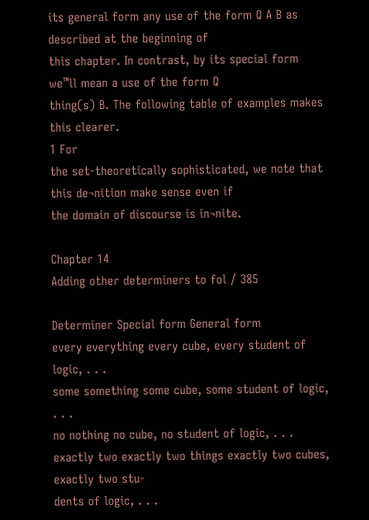its general form any use of the form Q A B as described at the beginning of
this chapter. In contrast, by its special form we™ll mean a use of the form Q
thing(s) B. The following table of examples makes this clearer.
1 For
the set-theoretically sophisticated, we note that this de¬nition make sense even if
the domain of discourse is in¬nite.

Chapter 14
Adding other determiners to fol / 385

Determiner Special form General form
every everything every cube, every student of logic, . . .
some something some cube, some student of logic, . . .
no nothing no cube, no student of logic, . . .
exactly two exactly two things exactly two cubes, exactly two stu-
dents of logic, . . .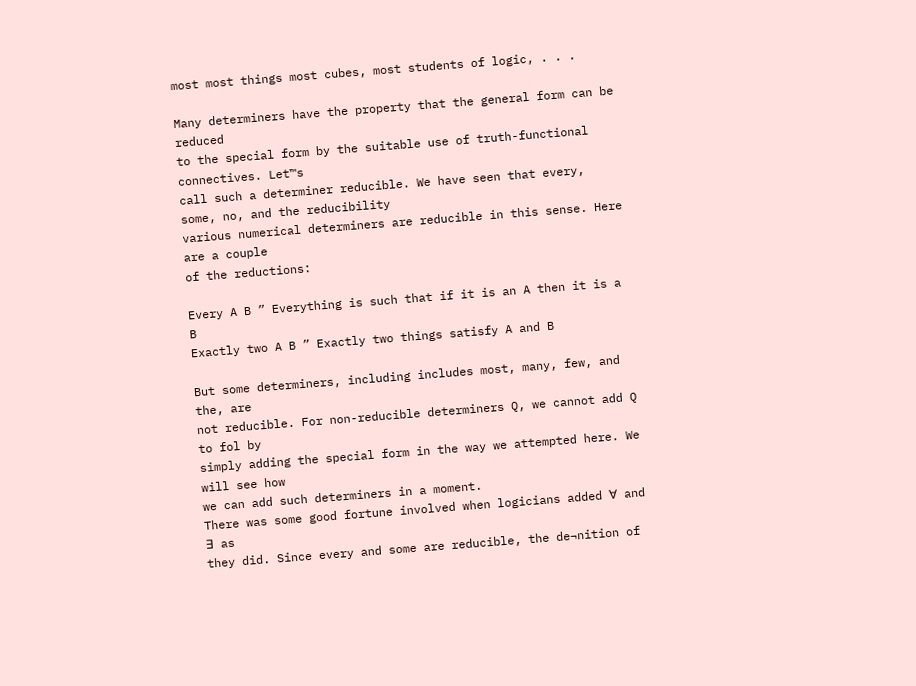most most things most cubes, most students of logic, . . .

Many determiners have the property that the general form can be reduced
to the special form by the suitable use of truth-functional connectives. Let™s
call such a determiner reducible. We have seen that every, some, no, and the reducibility
various numerical determiners are reducible in this sense. Here are a couple
of the reductions:

Every A B ” Everything is such that if it is an A then it is a B
Exactly two A B ” Exactly two things satisfy A and B

But some determiners, including includes most, many, few, and the, are
not reducible. For non-reducible determiners Q, we cannot add Q to fol by
simply adding the special form in the way we attempted here. We will see how
we can add such determiners in a moment.
There was some good fortune involved when logicians added ∀ and ∃ as
they did. Since every and some are reducible, the de¬nition of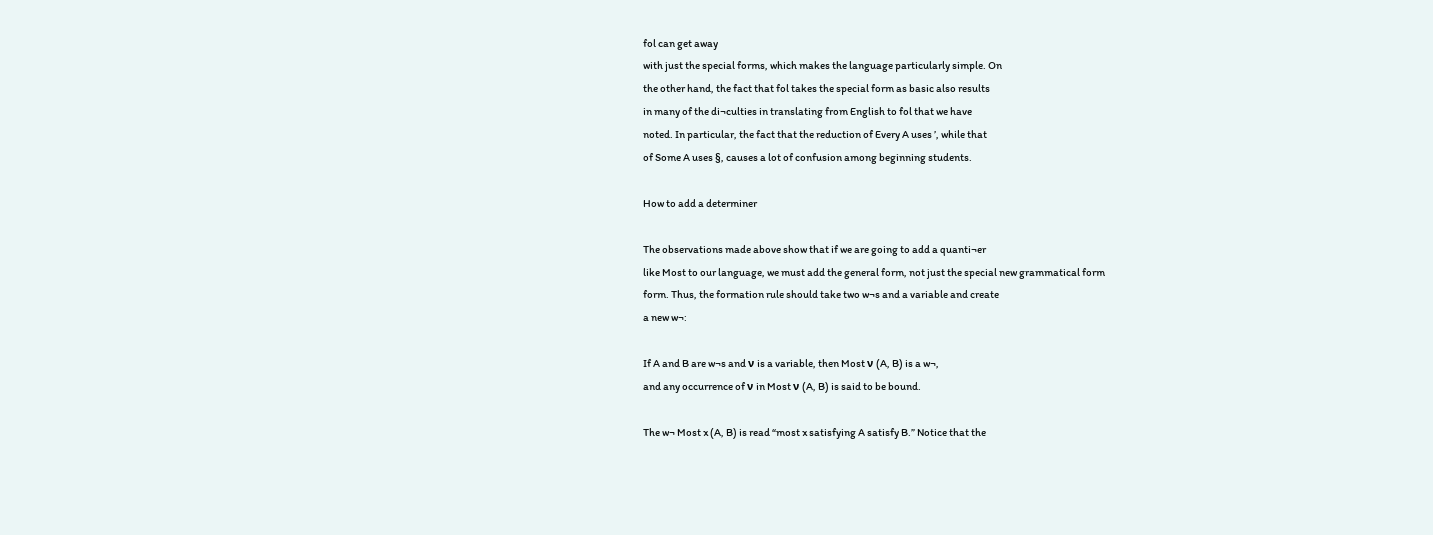fol can get away
with just the special forms, which makes the language particularly simple. On
the other hand, the fact that fol takes the special form as basic also results
in many of the di¬culties in translating from English to fol that we have
noted. In particular, the fact that the reduction of Every A uses ’, while that
of Some A uses §, causes a lot of confusion among beginning students.

How to add a determiner

The observations made above show that if we are going to add a quanti¬er
like Most to our language, we must add the general form, not just the special new grammatical form
form. Thus, the formation rule should take two w¬s and a variable and create
a new w¬:

If A and B are w¬s and ν is a variable, then Most ν (A, B) is a w¬,
and any occurrence of ν in Most ν (A, B) is said to be bound.

The w¬ Most x (A, B) is read “most x satisfying A satisfy B.” Notice that the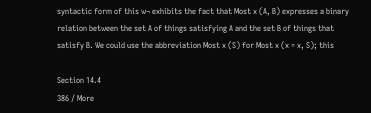syntactic form of this w¬ exhibits the fact that Most x (A, B) expresses a binary
relation between the set A of things satisfying A and the set B of things that
satisfy B. We could use the abbreviation Most x (S) for Most x (x = x, S); this

Section 14.4
386 / More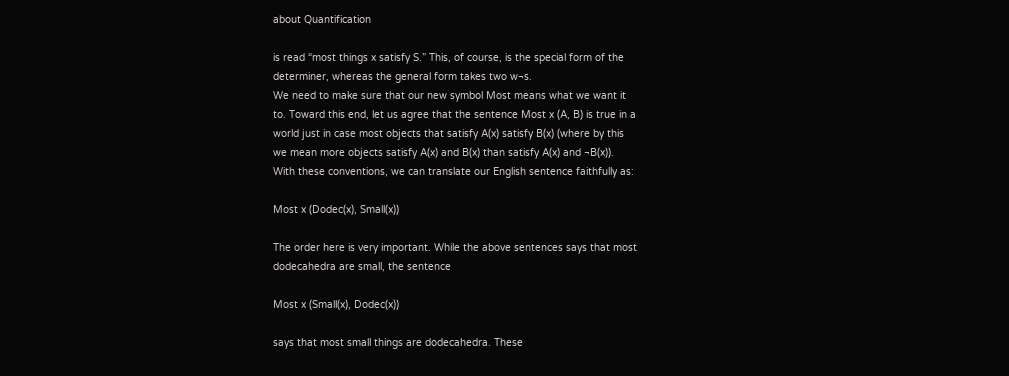about Quantification

is read “most things x satisfy S.” This, of course, is the special form of the
determiner, whereas the general form takes two w¬s.
We need to make sure that our new symbol Most means what we want it
to. Toward this end, let us agree that the sentence Most x (A, B) is true in a
world just in case most objects that satisfy A(x) satisfy B(x) (where by this
we mean more objects satisfy A(x) and B(x) than satisfy A(x) and ¬B(x)).
With these conventions, we can translate our English sentence faithfully as:

Most x (Dodec(x), Small(x))

The order here is very important. While the above sentences says that most
dodecahedra are small, the sentence

Most x (Small(x), Dodec(x))

says that most small things are dodecahedra. These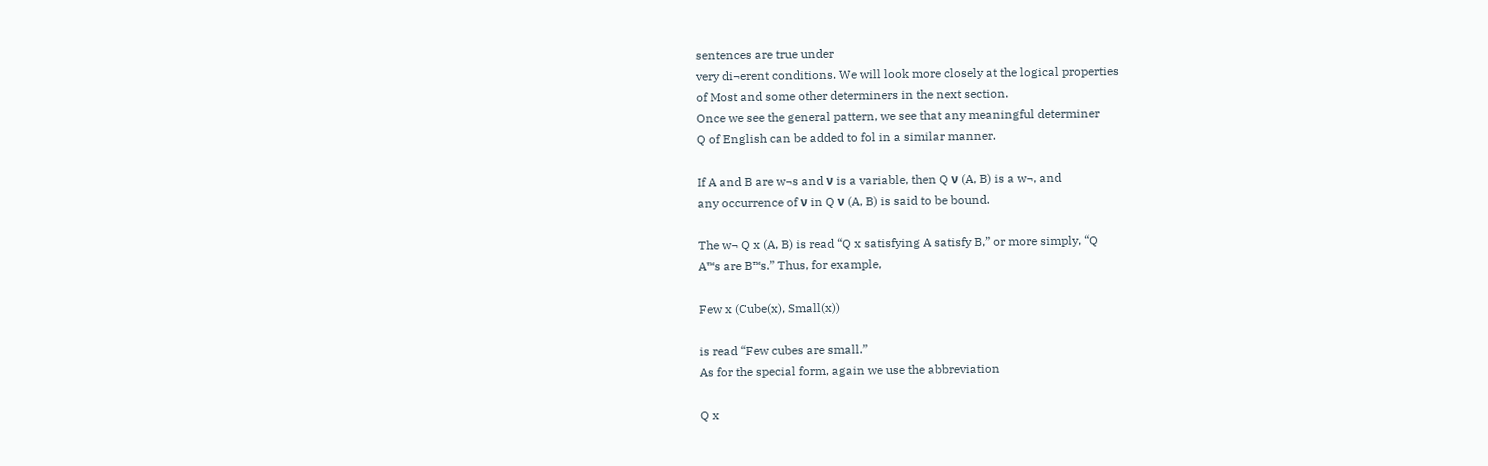sentences are true under
very di¬erent conditions. We will look more closely at the logical properties
of Most and some other determiners in the next section.
Once we see the general pattern, we see that any meaningful determiner
Q of English can be added to fol in a similar manner.

If A and B are w¬s and ν is a variable, then Q ν (A, B) is a w¬, and
any occurrence of ν in Q ν (A, B) is said to be bound.

The w¬ Q x (A, B) is read “Q x satisfying A satisfy B,” or more simply, “Q
A™s are B™s.” Thus, for example,

Few x (Cube(x), Small(x))

is read “Few cubes are small.”
As for the special form, again we use the abbreviation

Q x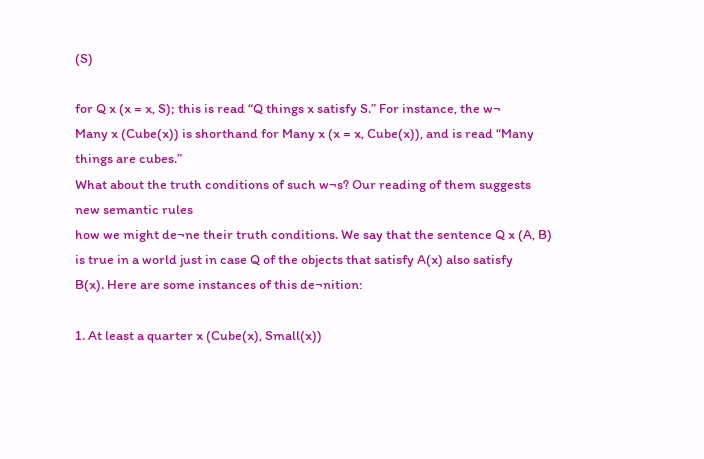(S)

for Q x (x = x, S); this is read “Q things x satisfy S.” For instance, the w¬
Many x (Cube(x)) is shorthand for Many x (x = x, Cube(x)), and is read “Many
things are cubes.”
What about the truth conditions of such w¬s? Our reading of them suggests
new semantic rules
how we might de¬ne their truth conditions. We say that the sentence Q x (A, B)
is true in a world just in case Q of the objects that satisfy A(x) also satisfy
B(x). Here are some instances of this de¬nition:

1. At least a quarter x (Cube(x), Small(x))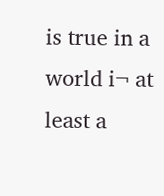is true in a world i¬ at least a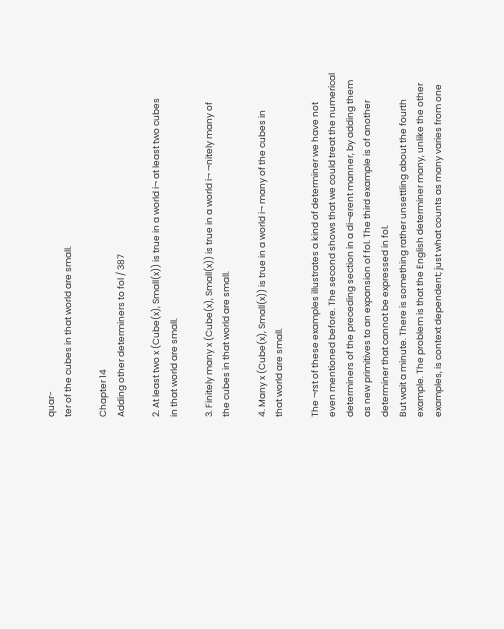quar-
ter of the cubes in that world are small.

Chapter 14
Adding other determiners to fol / 387

2. At least two x (Cube(x), Small(x)) is true in a world i¬ at least two cubes
in that world are small.

3. Finitely many x (Cube(x), Small(x)) is true in a world i¬ ¬nitely many of
the cubes in that world are small.

4. Many x (Cube(x), Small(x)) is true in a world i¬ many of the cubes in
that world are small.

The ¬rst of these examples illustrates a kind of determiner we have not
even mentioned before. The second shows that we could treat the numerical
determiners of the preceding section in a di¬erent manner, by adding them
as new primitives to an expansion of fol. The third example is of another
determiner that cannot be expressed in fol.
But wait a minute. There is something rather unsettling about the fourth
example. The problem is that the English determiner many, unlike the other
examples, is context dependent; just what counts as many varies from one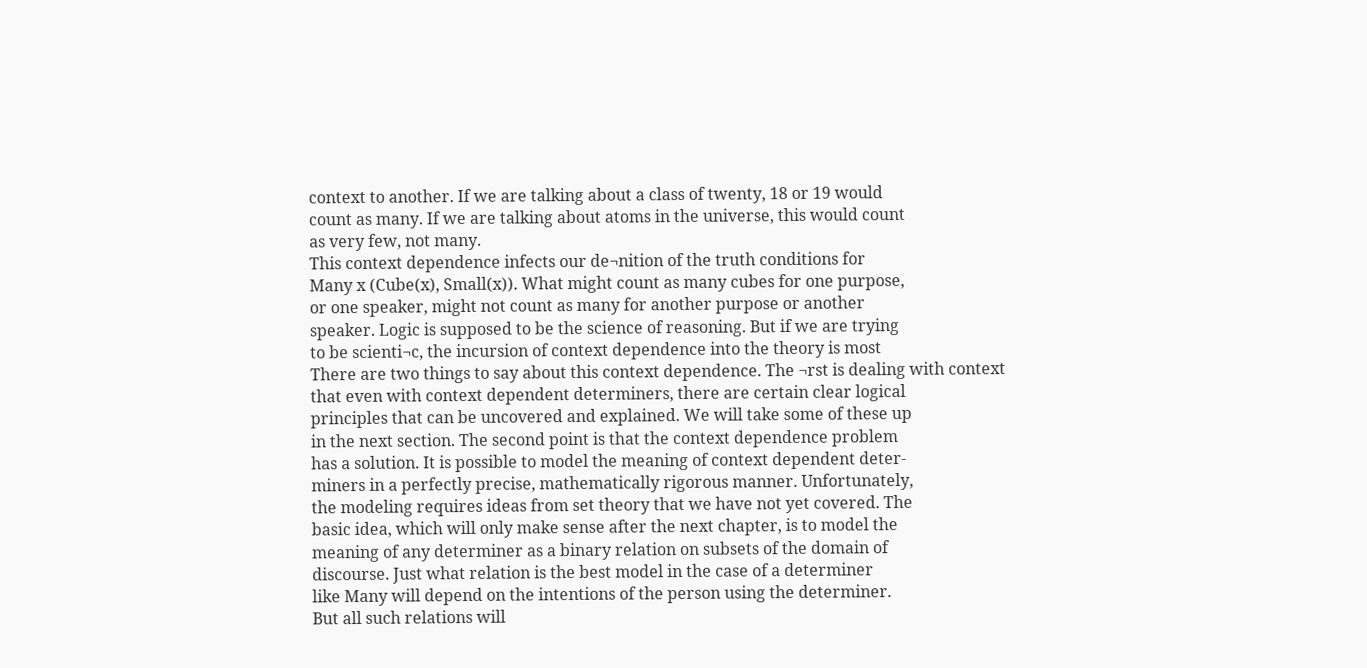context to another. If we are talking about a class of twenty, 18 or 19 would
count as many. If we are talking about atoms in the universe, this would count
as very few, not many.
This context dependence infects our de¬nition of the truth conditions for
Many x (Cube(x), Small(x)). What might count as many cubes for one purpose,
or one speaker, might not count as many for another purpose or another
speaker. Logic is supposed to be the science of reasoning. But if we are trying
to be scienti¬c, the incursion of context dependence into the theory is most
There are two things to say about this context dependence. The ¬rst is dealing with context
that even with context dependent determiners, there are certain clear logical
principles that can be uncovered and explained. We will take some of these up
in the next section. The second point is that the context dependence problem
has a solution. It is possible to model the meaning of context dependent deter-
miners in a perfectly precise, mathematically rigorous manner. Unfortunately,
the modeling requires ideas from set theory that we have not yet covered. The
basic idea, which will only make sense after the next chapter, is to model the
meaning of any determiner as a binary relation on subsets of the domain of
discourse. Just what relation is the best model in the case of a determiner
like Many will depend on the intentions of the person using the determiner.
But all such relations will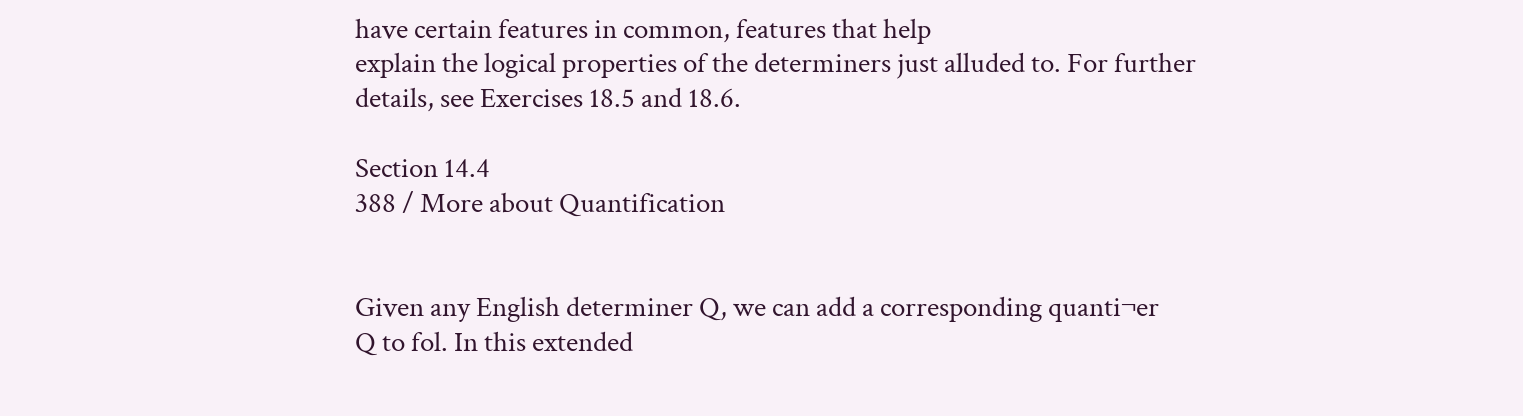have certain features in common, features that help
explain the logical properties of the determiners just alluded to. For further
details, see Exercises 18.5 and 18.6.

Section 14.4
388 / More about Quantification


Given any English determiner Q, we can add a corresponding quanti¬er
Q to fol. In this extended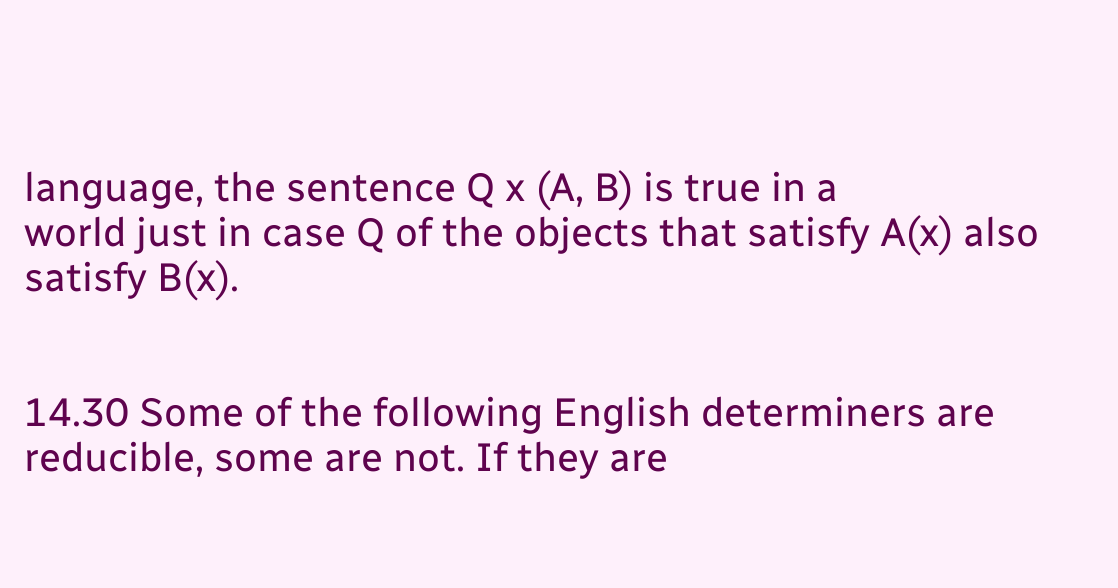language, the sentence Q x (A, B) is true in a
world just in case Q of the objects that satisfy A(x) also satisfy B(x).


14.30 Some of the following English determiners are reducible, some are not. If they are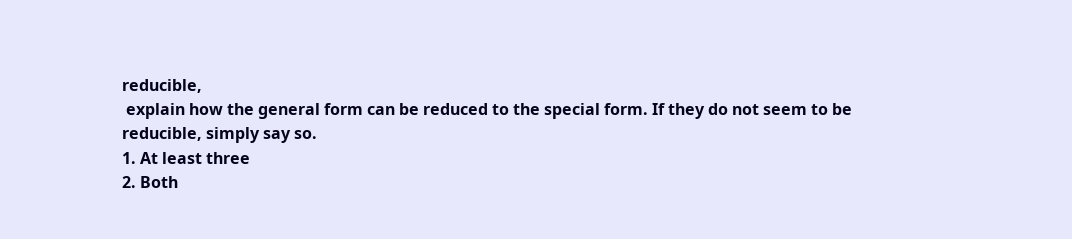reducible,
 explain how the general form can be reduced to the special form. If they do not seem to be
reducible, simply say so.
1. At least three
2. Both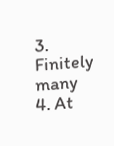3. Finitely many
4. At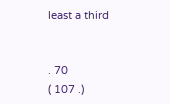least a third


. 70
( 107 .)